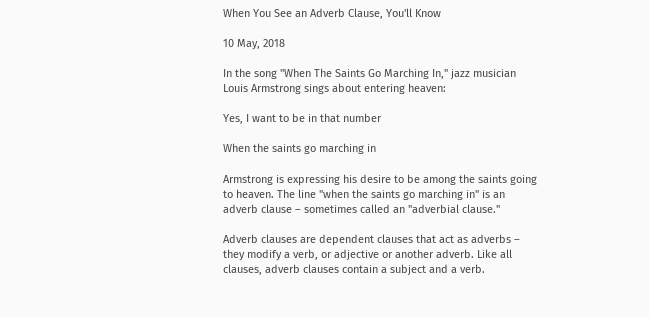When You See an Adverb Clause, You'll Know

10 May, 2018

In the song "When The Saints Go Marching In," jazz musician Louis Armstrong sings about entering heaven:

Yes, I want to be in that number

When the saints go marching in

Armstrong is expressing his desire to be among the saints going to heaven. The line "when the saints go marching in" is an adverb clause – sometimes called an "adverbial clause."

Adverb clauses are dependent clauses that act as adverbs – they modify a verb, or adjective or another adverb. Like all clauses, adverb clauses contain a subject and a verb.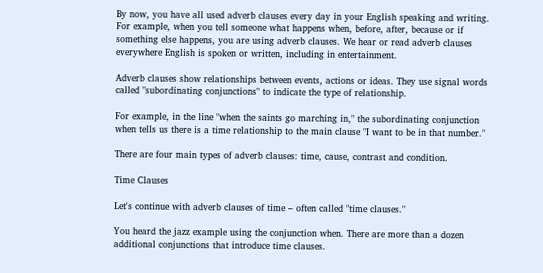By now, you have all used adverb clauses every day in your English speaking and writing. For example, when you tell someone what happens when, before, after, because or if something else happens, you are using adverb clauses. We hear or read adverb clauses everywhere English is spoken or written, including in entertainment.

Adverb clauses show relationships between events, actions or ideas. They use signal words called "subordinating conjunctions" to indicate the type of relationship.

For example, in the line "when the saints go marching in," the subordinating conjunction when tells us there is a time relationship to the main clause "I want to be in that number."

There are four main types of adverb clauses: time, cause, contrast and condition.

Time Clauses

Let's continue with adverb clauses of time – often called "time clauses."

You heard the jazz example using the conjunction when. There are more than a dozen additional conjunctions that introduce time clauses.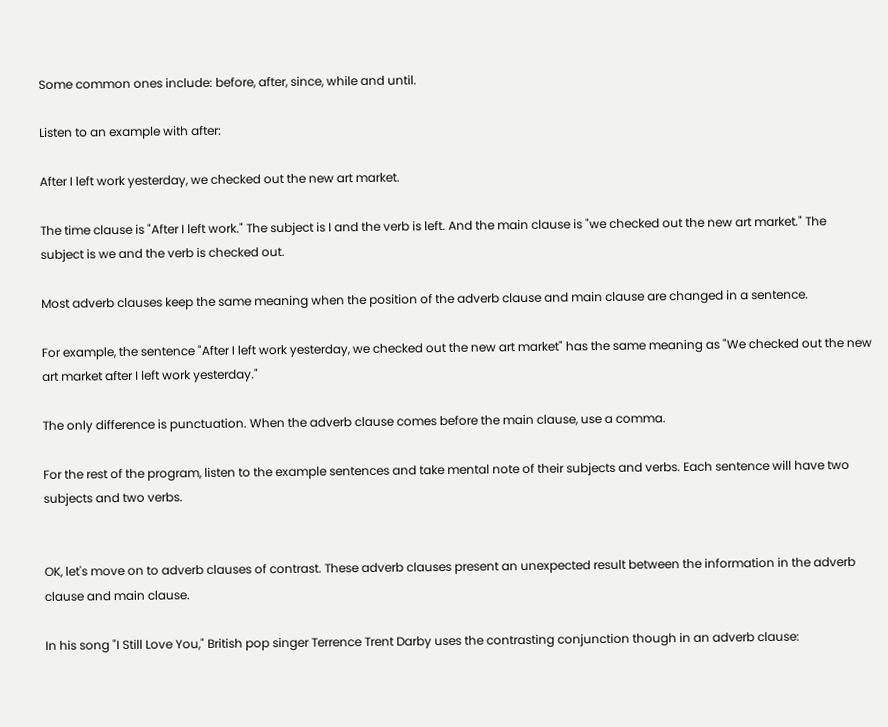Some common ones include: before, after, since, while and until.

Listen to an example with after:

After I left work yesterday, we checked out the new art market.

The time clause is "After I left work." The subject is I and the verb is left. And the main clause is "we checked out the new art market." The subject is we and the verb is checked out.

Most adverb clauses keep the same meaning when the position of the adverb clause and main clause are changed in a sentence.

For example, the sentence "After I left work yesterday, we checked out the new art market" has the same meaning as "We checked out the new art market after I left work yesterday."

The only difference is punctuation. When the adverb clause comes before the main clause, use a comma.

For the rest of the program, listen to the example sentences and take mental note of their subjects and verbs. Each sentence will have two subjects and two verbs.


OK, let's move on to adverb clauses of contrast. These adverb clauses present an unexpected result between the information in the adverb clause and main clause.

In his song "I Still Love You," British pop singer Terrence Trent Darby uses the contrasting conjunction though in an adverb clause: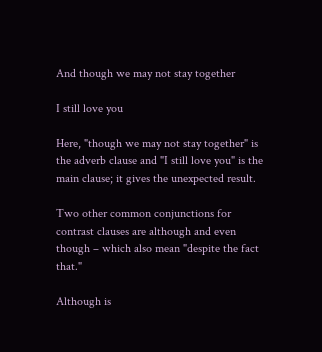And though we may not stay together

I still love you

Here, "though we may not stay together" is the adverb clause and "I still love you" is the main clause; it gives the unexpected result.

Two other common conjunctions for contrast clauses are although and even though – which also mean "despite the fact that."

Although is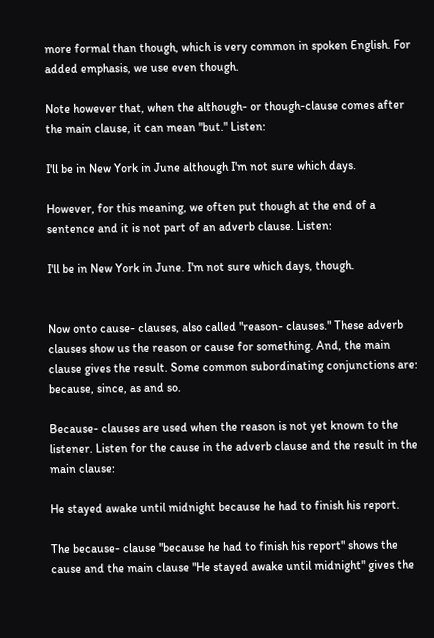more formal than though, which is very common in spoken English. For added emphasis, we use even though.

Note however that, when the although- or though-clause comes after the main clause, it can mean "but." Listen:

I'll be in New York in June although I'm not sure which days.

However, for this meaning, we often put though at the end of a sentence and it is not part of an adverb clause. Listen:

I'll be in New York in June. I'm not sure which days, though.


Now onto cause- clauses, also called "reason- clauses." These adverb clauses show us the reason or cause for something. And, the main clause gives the result. Some common subordinating conjunctions are: because, since, as and so.

Because- clauses are used when the reason is not yet known to the listener. Listen for the cause in the adverb clause and the result in the main clause:

He stayed awake until midnight because he had to finish his report.

The because- clause "because he had to finish his report" shows the cause and the main clause "He stayed awake until midnight" gives the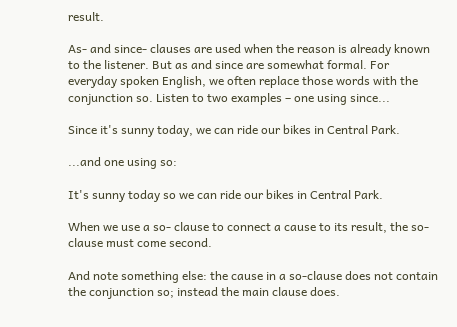result.

As- and since- clauses are used when the reason is already known to the listener. But as and since are somewhat formal. For everyday spoken English, we often replace those words with the conjunction so. Listen to two examples – one using since...

Since it's sunny today, we can ride our bikes in Central Park.

...and one using so:

It's sunny today so we can ride our bikes in Central Park.

When we use a so- clause to connect a cause to its result, the so- clause must come second.

And note something else: the cause in a so-clause does not contain the conjunction so; instead the main clause does.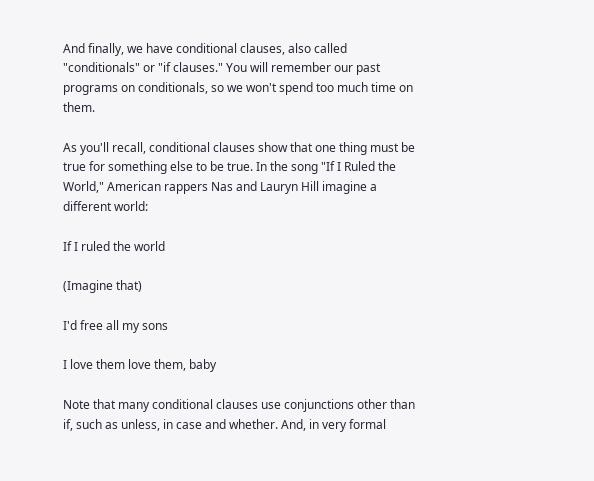And finally, we have conditional clauses, also called "conditionals" or "if clauses." You will remember our past programs on conditionals, so we won't spend too much time on them.

As you'll recall, conditional clauses show that one thing must be true for something else to be true. In the song "If I Ruled the World," American rappers Nas and Lauryn Hill imagine a different world:

If I ruled the world

(Imagine that)

I'd free all my sons

I love them love them, baby

Note that many conditional clauses use conjunctions other than if, such as unless, in case and whether. And, in very formal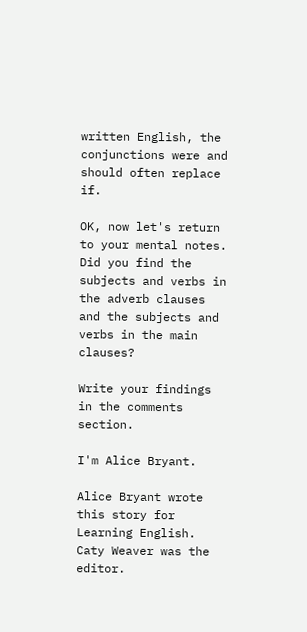written English, the conjunctions were and should often replace if.

OK, now let's return to your mental notes. Did you find the subjects and verbs in the adverb clauses and the subjects and verbs in the main clauses?

Write your findings in the comments section.

I'm Alice Bryant.

Alice Bryant wrote this story for Learning English. Caty Weaver was the editor.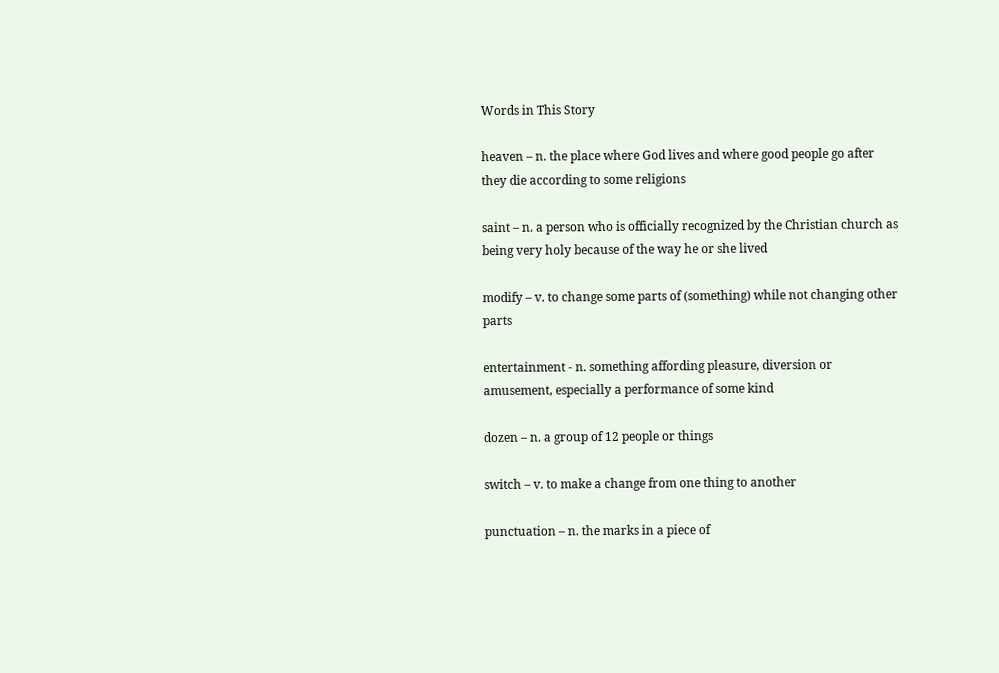Words in This Story

heaven – n. the place where God lives and where good people go after they die according to some religions

saint – n. a person who is officially recognized by the Christian church as being very holy because of the way he or she lived

modify – v. to change some parts of (something) while not changing other parts

entertainment - n. something affording pleasure, diversion or amusement, especially a performance of some kind

dozen – n. a group of 12 people or things

switch – v. to make a change from one thing to another

punctuation – n. the marks in a piece of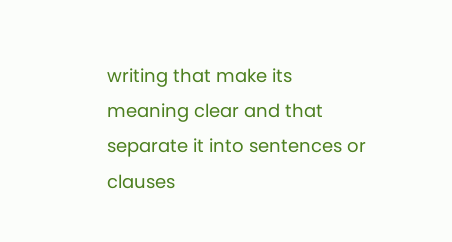writing that make its meaning clear and that separate it into sentences or clauses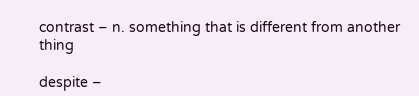contrast – n. something that is different from another thing

despite –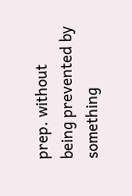prep. without being prevented by something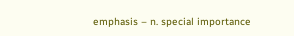emphasis – n. special importance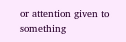or attention given to something